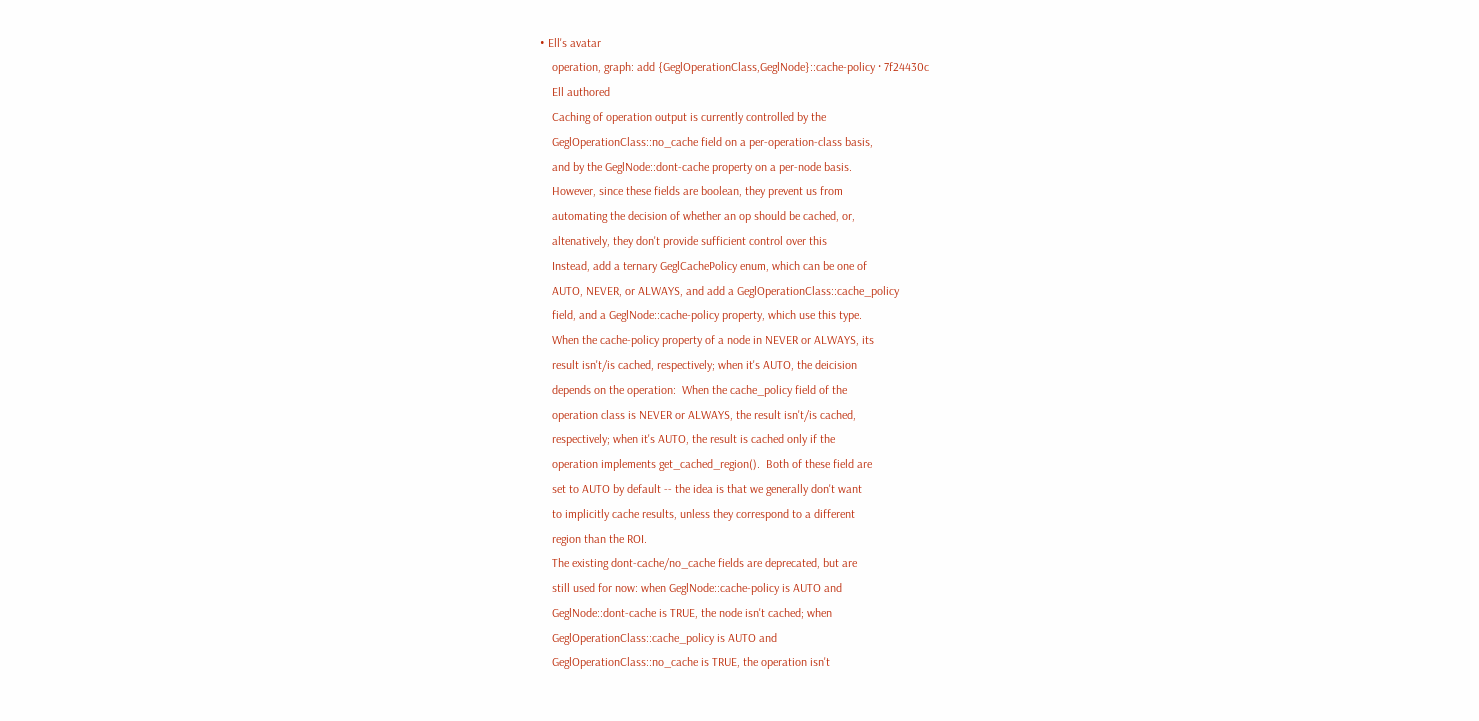• Ell's avatar
    operation, graph: add {GeglOperationClass,GeglNode}::cache-policy · 7f24430c
    Ell authored
    Caching of operation output is currently controlled by the
    GeglOperationClass::no_cache field on a per-operation-class basis,
    and by the GeglNode::dont-cache property on a per-node basis.
    However, since these fields are boolean, they prevent us from
    automating the decision of whether an op should be cached, or,
    altenatively, they don't provide sufficient control over this
    Instead, add a ternary GeglCachePolicy enum, which can be one of
    AUTO, NEVER, or ALWAYS, and add a GeglOperationClass::cache_policy
    field, and a GeglNode::cache-policy property, which use this type.
    When the cache-policy property of a node in NEVER or ALWAYS, its
    result isn't/is cached, respectively; when it's AUTO, the deicision
    depends on the operation:  When the cache_policy field of the
    operation class is NEVER or ALWAYS, the result isn't/is cached,
    respectively; when it's AUTO, the result is cached only if the
    operation implements get_cached_region().  Both of these field are
    set to AUTO by default -- the idea is that we generally don't want
    to implicitly cache results, unless they correspond to a different
    region than the ROI.
    The existing dont-cache/no_cache fields are deprecated, but are
    still used for now: when GeglNode::cache-policy is AUTO and
    GeglNode::dont-cache is TRUE, the node isn't cached; when
    GeglOperationClass::cache_policy is AUTO and
    GeglOperationClass::no_cache is TRUE, the operation isn't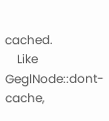cached.
    Like GeglNode::dont-cache,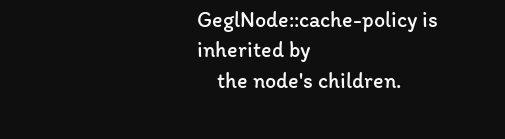GeglNode::cache-policy is inherited by
    the node's children.